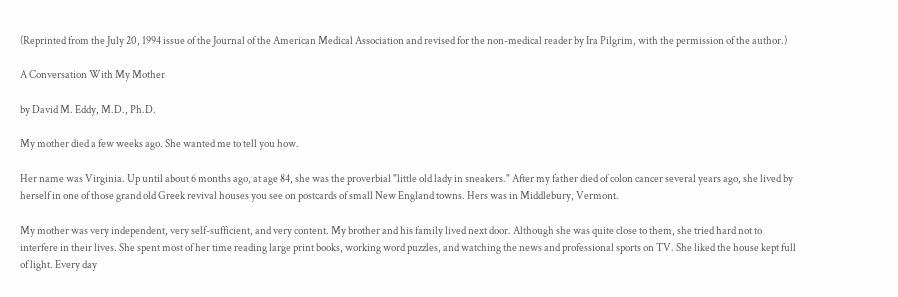(Reprinted from the July 20, 1994 issue of the Journal of the American Medical Association and revised for the non-medical reader by Ira Pilgrim, with the permission of the author.)

A Conversation With My Mother

by David M. Eddy, M.D., Ph.D.

My mother died a few weeks ago. She wanted me to tell you how.

Her name was Virginia. Up until about 6 months ago, at age 84, she was the proverbial "little old lady in sneakers." After my father died of colon cancer several years ago, she lived by herself in one of those grand old Greek revival houses you see on postcards of small New England towns. Hers was in Middlebury, Vermont.

My mother was very independent, very self-sufficient, and very content. My brother and his family lived next door. Although she was quite close to them, she tried hard not to interfere in their lives. She spent most of her time reading large print books, working word puzzles, and watching the news and professional sports on TV. She liked the house kept full of light. Every day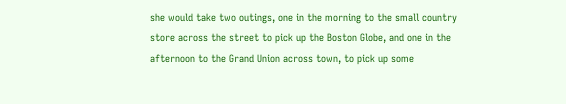she would take two outings, one in the morning to the small country store across the street to pick up the Boston Globe, and one in the afternoon to the Grand Union across town, to pick up some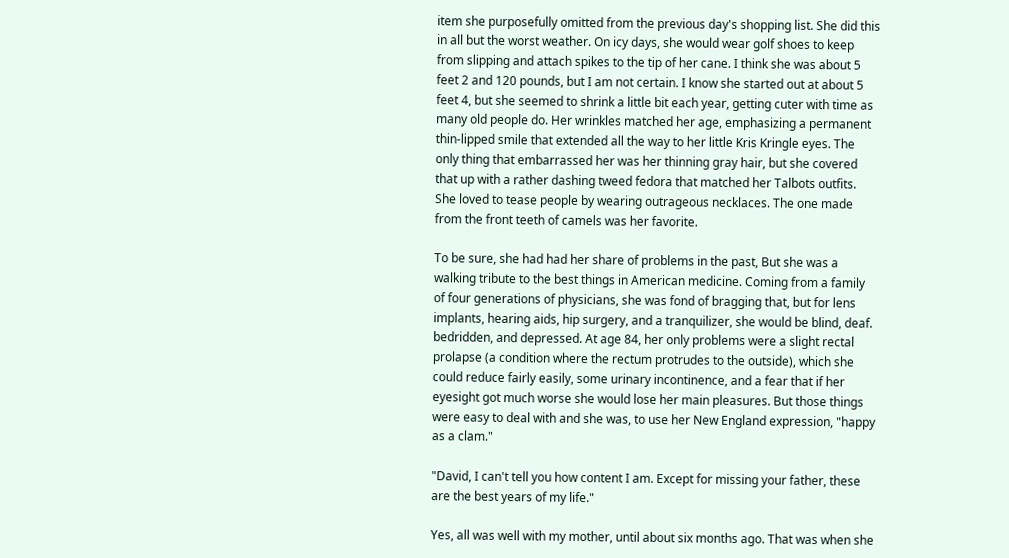item she purposefully omitted from the previous day's shopping list. She did this in all but the worst weather. On icy days, she would wear golf shoes to keep from slipping and attach spikes to the tip of her cane. I think she was about 5 feet 2 and 120 pounds, but I am not certain. I know she started out at about 5 feet 4, but she seemed to shrink a little bit each year, getting cuter with time as many old people do. Her wrinkles matched her age, emphasizing a permanent thin-lipped smile that extended all the way to her little Kris Kringle eyes. The only thing that embarrassed her was her thinning gray hair, but she covered that up with a rather dashing tweed fedora that matched her Talbots outfits. She loved to tease people by wearing outrageous necklaces. The one made from the front teeth of camels was her favorite.

To be sure, she had had her share of problems in the past, But she was a walking tribute to the best things in American medicine. Coming from a family of four generations of physicians, she was fond of bragging that, but for lens implants, hearing aids, hip surgery, and a tranquilizer, she would be blind, deaf. bedridden, and depressed. At age 84, her only problems were a slight rectal prolapse (a condition where the rectum protrudes to the outside), which she could reduce fairly easily, some urinary incontinence, and a fear that if her eyesight got much worse she would lose her main pleasures. But those things were easy to deal with and she was, to use her New England expression, "happy as a clam."

"David, I can't tell you how content I am. Except for missing your father, these are the best years of my life."

Yes, all was well with my mother, until about six months ago. That was when she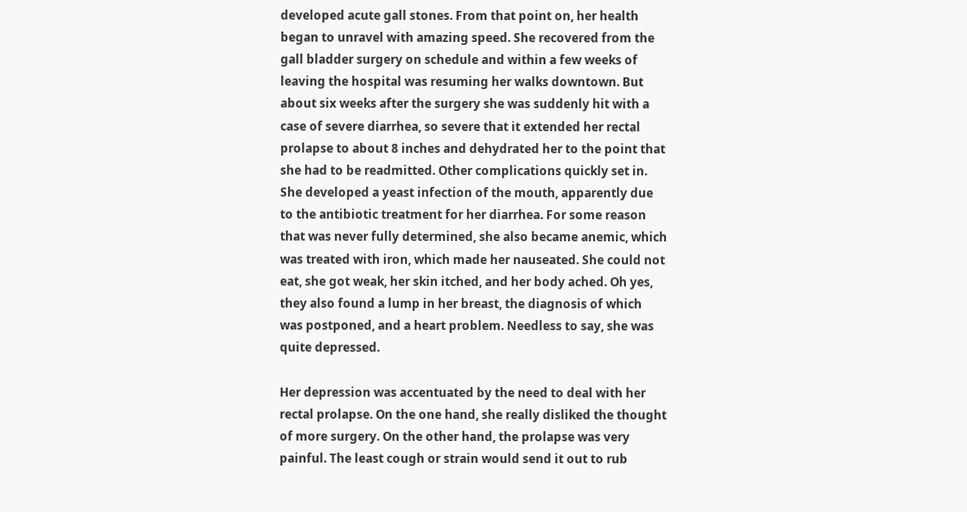developed acute gall stones. From that point on, her health began to unravel with amazing speed. She recovered from the gall bladder surgery on schedule and within a few weeks of leaving the hospital was resuming her walks downtown. But about six weeks after the surgery she was suddenly hit with a case of severe diarrhea, so severe that it extended her rectal prolapse to about 8 inches and dehydrated her to the point that she had to be readmitted. Other complications quickly set in. She developed a yeast infection of the mouth, apparently due to the antibiotic treatment for her diarrhea. For some reason that was never fully determined, she also became anemic, which was treated with iron, which made her nauseated. She could not eat, she got weak, her skin itched, and her body ached. Oh yes, they also found a lump in her breast, the diagnosis of which was postponed, and a heart problem. Needless to say, she was quite depressed.

Her depression was accentuated by the need to deal with her rectal prolapse. On the one hand, she really disliked the thought of more surgery. On the other hand, the prolapse was very painful. The least cough or strain would send it out to rub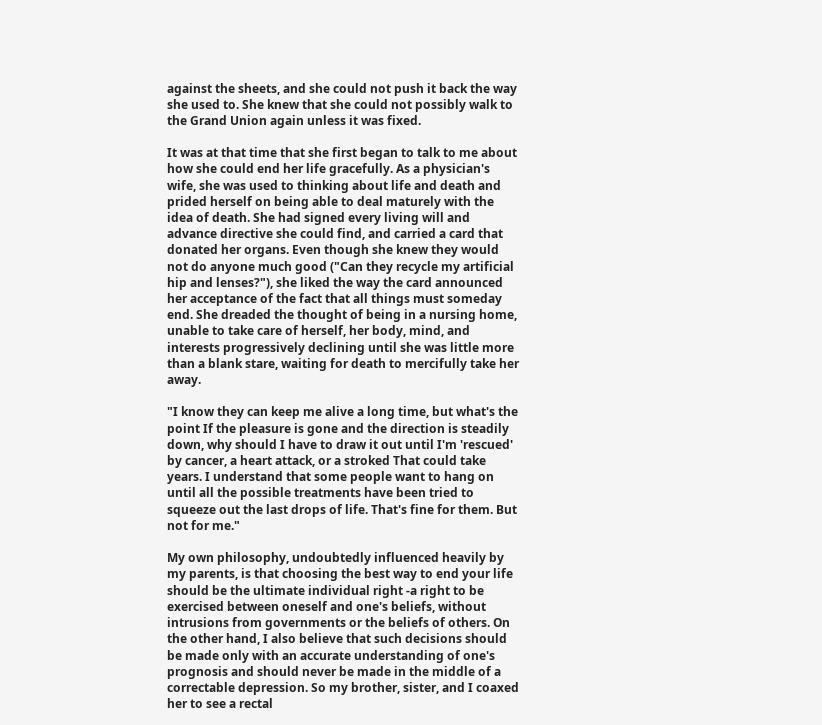against the sheets, and she could not push it back the way she used to. She knew that she could not possibly walk to the Grand Union again unless it was fixed.

It was at that time that she first began to talk to me about how she could end her life gracefully. As a physician's wife, she was used to thinking about life and death and prided herself on being able to deal maturely with the idea of death. She had signed every living will and advance directive she could find, and carried a card that donated her organs. Even though she knew they would not do anyone much good ("Can they recycle my artificial hip and lenses?"), she liked the way the card announced her acceptance of the fact that all things must someday end. She dreaded the thought of being in a nursing home, unable to take care of herself, her body, mind, and interests progressively declining until she was little more than a blank stare, waiting for death to mercifully take her away.

"I know they can keep me alive a long time, but what's the point If the pleasure is gone and the direction is steadily down, why should I have to draw it out until I'm 'rescued' by cancer, a heart attack, or a stroked That could take years. I understand that some people want to hang on until all the possible treatments have been tried to squeeze out the last drops of life. That's fine for them. But not for me."

My own philosophy, undoubtedly influenced heavily by my parents, is that choosing the best way to end your life should be the ultimate individual right -a right to be exercised between oneself and one's beliefs, without intrusions from governments or the beliefs of others. On the other hand, I also believe that such decisions should be made only with an accurate understanding of one's prognosis and should never be made in the middle of a correctable depression. So my brother, sister, and I coaxed her to see a rectal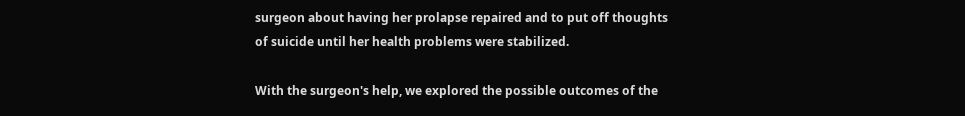surgeon about having her prolapse repaired and to put off thoughts of suicide until her health problems were stabilized.

With the surgeon's help, we explored the possible outcomes of the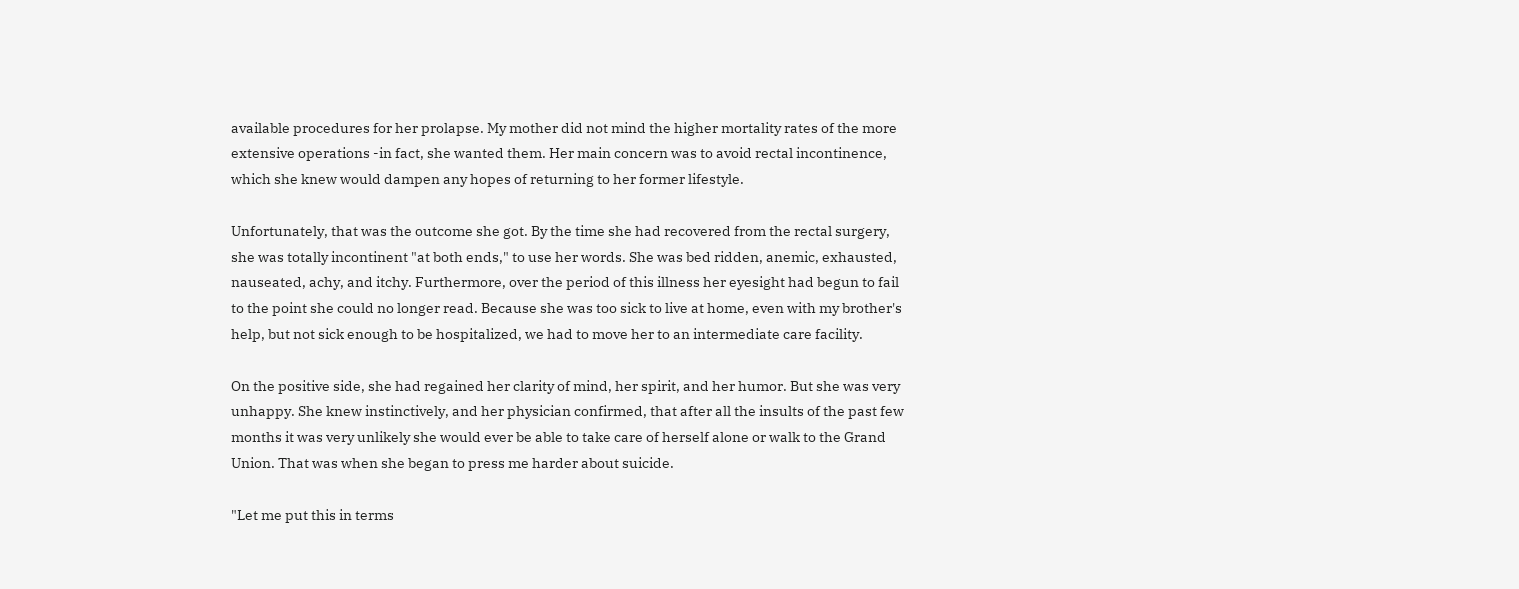available procedures for her prolapse. My mother did not mind the higher mortality rates of the more extensive operations -in fact, she wanted them. Her main concern was to avoid rectal incontinence, which she knew would dampen any hopes of returning to her former lifestyle.

Unfortunately, that was the outcome she got. By the time she had recovered from the rectal surgery, she was totally incontinent "at both ends," to use her words. She was bed ridden, anemic, exhausted, nauseated, achy, and itchy. Furthermore, over the period of this illness her eyesight had begun to fail to the point she could no longer read. Because she was too sick to live at home, even with my brother's help, but not sick enough to be hospitalized, we had to move her to an intermediate care facility.

On the positive side, she had regained her clarity of mind, her spirit, and her humor. But she was very unhappy. She knew instinctively, and her physician confirmed, that after all the insults of the past few months it was very unlikely she would ever be able to take care of herself alone or walk to the Grand Union. That was when she began to press me harder about suicide.

"Let me put this in terms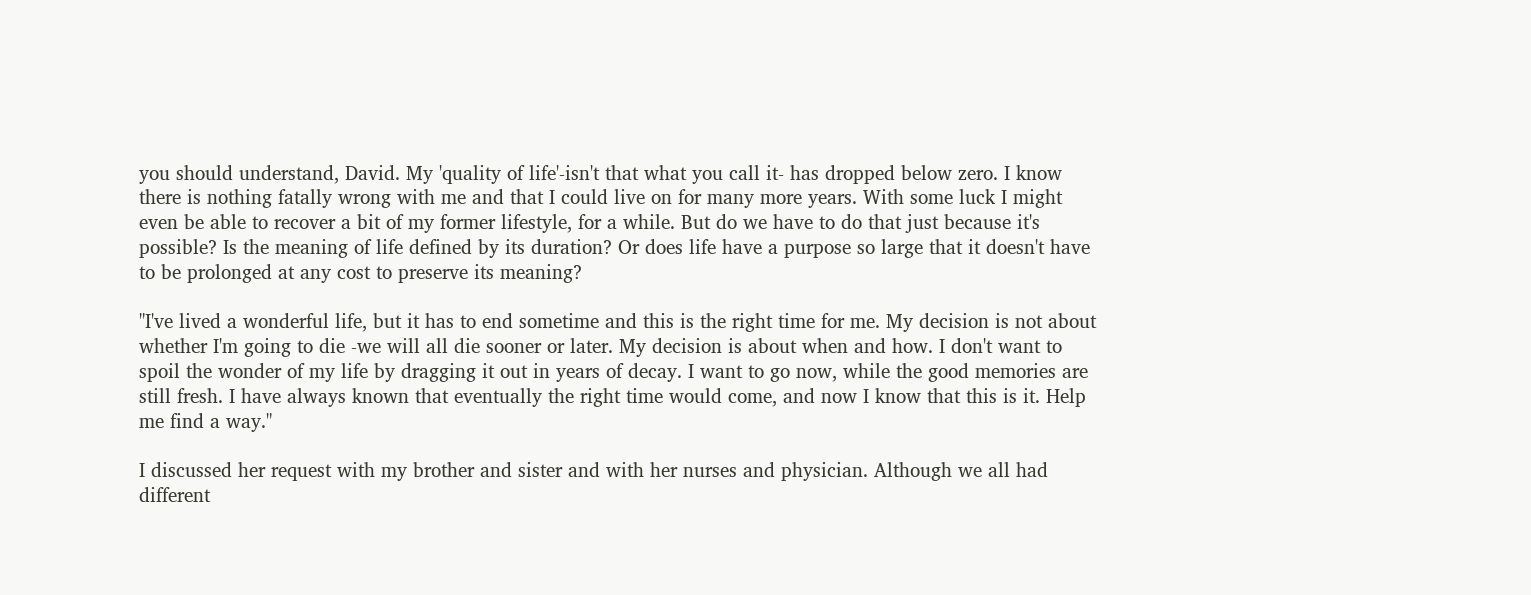you should understand, David. My 'quality of life'-isn't that what you call it- has dropped below zero. I know there is nothing fatally wrong with me and that I could live on for many more years. With some luck I might even be able to recover a bit of my former lifestyle, for a while. But do we have to do that just because it's possible? Is the meaning of life defined by its duration? Or does life have a purpose so large that it doesn't have to be prolonged at any cost to preserve its meaning?

"I've lived a wonderful life, but it has to end sometime and this is the right time for me. My decision is not about whether I'm going to die -we will all die sooner or later. My decision is about when and how. I don't want to spoil the wonder of my life by dragging it out in years of decay. I want to go now, while the good memories are still fresh. I have always known that eventually the right time would come, and now I know that this is it. Help me find a way."

I discussed her request with my brother and sister and with her nurses and physician. Although we all had different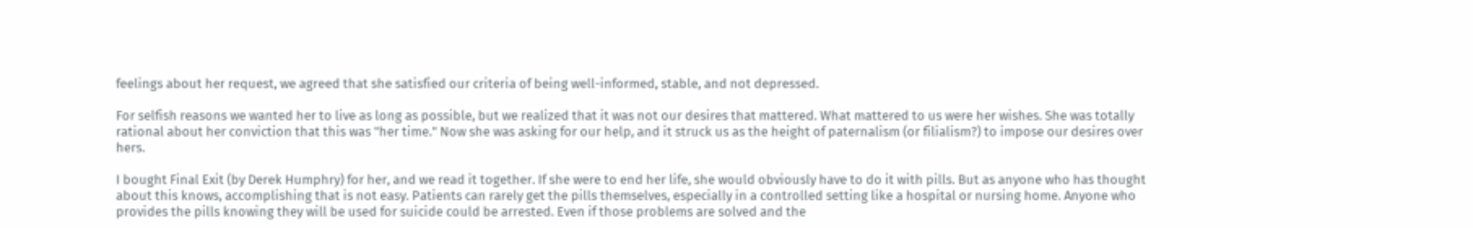feelings about her request, we agreed that she satisfied our criteria of being well-informed, stable, and not depressed.

For selfish reasons we wanted her to live as long as possible, but we realized that it was not our desires that mattered. What mattered to us were her wishes. She was totally rational about her conviction that this was "her time." Now she was asking for our help, and it struck us as the height of paternalism (or filialism?) to impose our desires over hers.

I bought Final Exit (by Derek Humphry) for her, and we read it together. If she were to end her life, she would obviously have to do it with pills. But as anyone who has thought about this knows, accomplishing that is not easy. Patients can rarely get the pills themselves, especially in a controlled setting like a hospital or nursing home. Anyone who provides the pills knowing they will be used for suicide could be arrested. Even if those problems are solved and the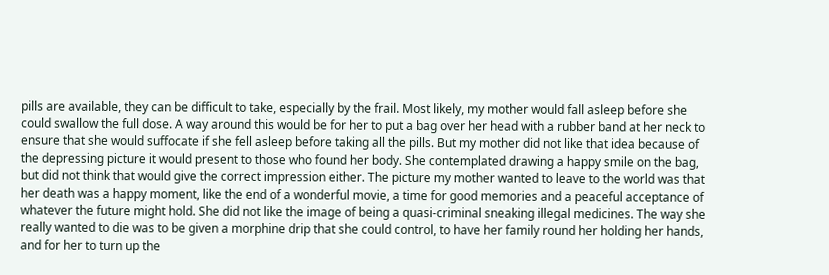pills are available, they can be difficult to take, especially by the frail. Most likely, my mother would fall asleep before she could swallow the full dose. A way around this would be for her to put a bag over her head with a rubber band at her neck to ensure that she would suffocate if she fell asleep before taking all the pills. But my mother did not like that idea because of the depressing picture it would present to those who found her body. She contemplated drawing a happy smile on the bag, but did not think that would give the correct impression either. The picture my mother wanted to leave to the world was that her death was a happy moment, like the end of a wonderful movie, a time for good memories and a peaceful acceptance of whatever the future might hold. She did not like the image of being a quasi-criminal sneaking illegal medicines. The way she really wanted to die was to be given a morphine drip that she could control, to have her family round her holding her hands, and for her to turn up the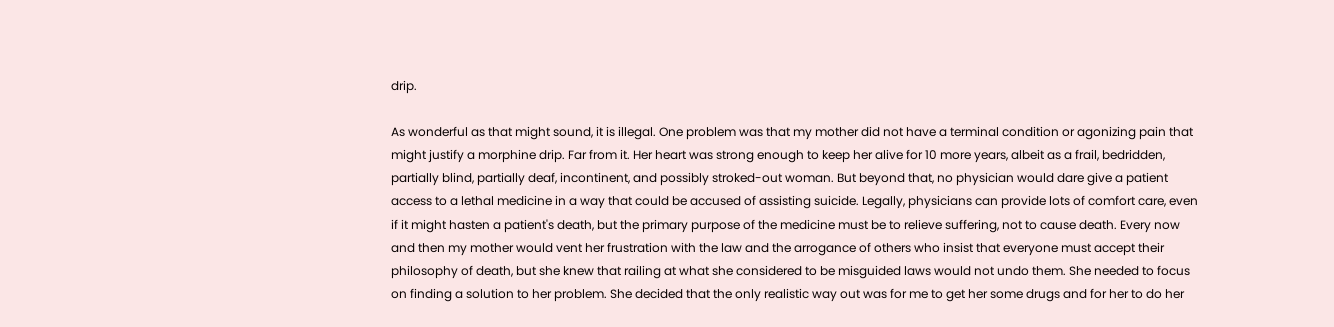drip.

As wonderful as that might sound, it is illegal. One problem was that my mother did not have a terminal condition or agonizing pain that might justify a morphine drip. Far from it. Her heart was strong enough to keep her alive for 10 more years, albeit as a frail, bedridden, partially blind, partially deaf, incontinent, and possibly stroked-out woman. But beyond that, no physician would dare give a patient access to a lethal medicine in a way that could be accused of assisting suicide. Legally, physicians can provide lots of comfort care, even if it might hasten a patient's death, but the primary purpose of the medicine must be to relieve suffering, not to cause death. Every now and then my mother would vent her frustration with the law and the arrogance of others who insist that everyone must accept their philosophy of death, but she knew that railing at what she considered to be misguided laws would not undo them. She needed to focus on finding a solution to her problem. She decided that the only realistic way out was for me to get her some drugs and for her to do her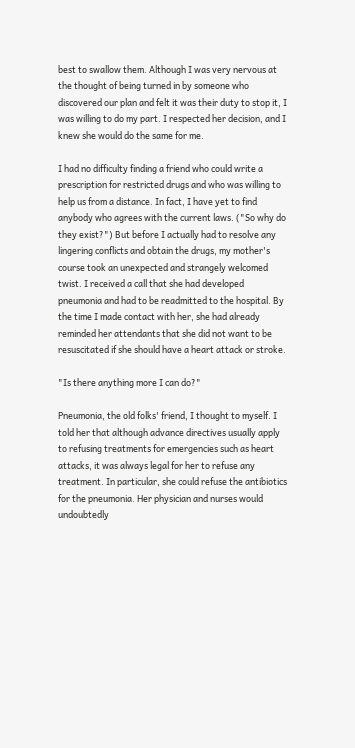best to swallow them. Although I was very nervous at the thought of being turned in by someone who discovered our plan and felt it was their duty to stop it, I was willing to do my part. I respected her decision, and I knew she would do the same for me.

I had no difficulty finding a friend who could write a prescription for restricted drugs and who was willing to help us from a distance. In fact, I have yet to find anybody who agrees with the current laws. ("So why do they exist?") But before I actually had to resolve any lingering conflicts and obtain the drugs, my mother's course took an unexpected and strangely welcomed twist. I received a call that she had developed pneumonia and had to be readmitted to the hospital. By the time I made contact with her, she had already reminded her attendants that she did not want to be resuscitated if she should have a heart attack or stroke.

"Is there anything more I can do?"

Pneumonia, the old folks' friend, I thought to myself. I told her that although advance directives usually apply to refusing treatments for emergencies such as heart attacks, it was always legal for her to refuse any treatment. In particular, she could refuse the antibiotics for the pneumonia. Her physician and nurses would undoubtedly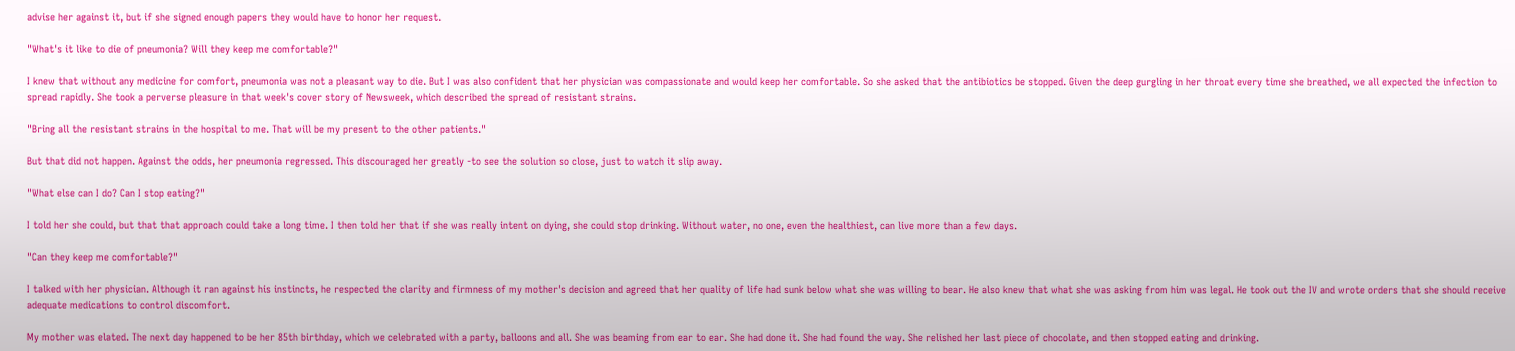advise her against it, but if she signed enough papers they would have to honor her request.

"What's it like to die of pneumonia? Will they keep me comfortable?"

I knew that without any medicine for comfort, pneumonia was not a pleasant way to die. But I was also confident that her physician was compassionate and would keep her comfortable. So she asked that the antibiotics be stopped. Given the deep gurgling in her throat every time she breathed, we all expected the infection to spread rapidly. She took a perverse pleasure in that week's cover story of Newsweek, which described the spread of resistant strains.

"Bring all the resistant strains in the hospital to me. That will be my present to the other patients."

But that did not happen. Against the odds, her pneumonia regressed. This discouraged her greatly -to see the solution so close, just to watch it slip away.

"What else can I do? Can I stop eating?"

I told her she could, but that that approach could take a long time. I then told her that if she was really intent on dying, she could stop drinking. Without water, no one, even the healthiest, can live more than a few days.

"Can they keep me comfortable?"

I talked with her physician. Although it ran against his instincts, he respected the clarity and firmness of my mother's decision and agreed that her quality of life had sunk below what she was willing to bear. He also knew that what she was asking from him was legal. He took out the IV and wrote orders that she should receive adequate medications to control discomfort.

My mother was elated. The next day happened to be her 85th birthday, which we celebrated with a party, balloons and all. She was beaming from ear to ear. She had done it. She had found the way. She relished her last piece of chocolate, and then stopped eating and drinking.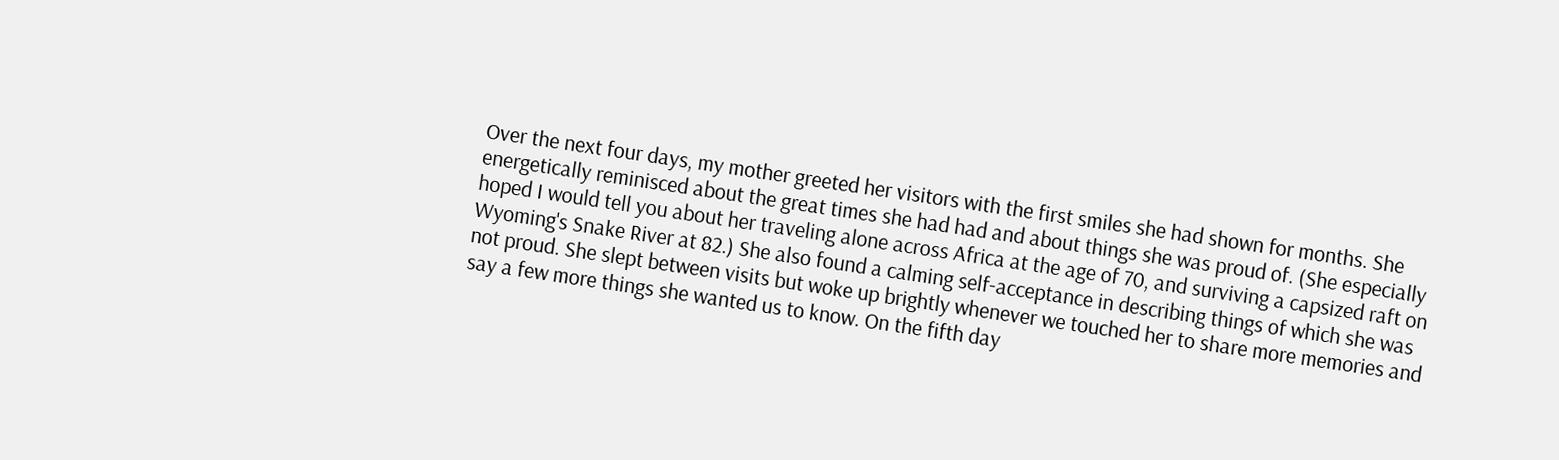Over the next four days, my mother greeted her visitors with the first smiles she had shown for months. She energetically reminisced about the great times she had had and about things she was proud of. (She especially hoped I would tell you about her traveling alone across Africa at the age of 70, and surviving a capsized raft on Wyoming's Snake River at 82.) She also found a calming self-acceptance in describing things of which she was not proud. She slept between visits but woke up brightly whenever we touched her to share more memories and say a few more things she wanted us to know. On the fifth day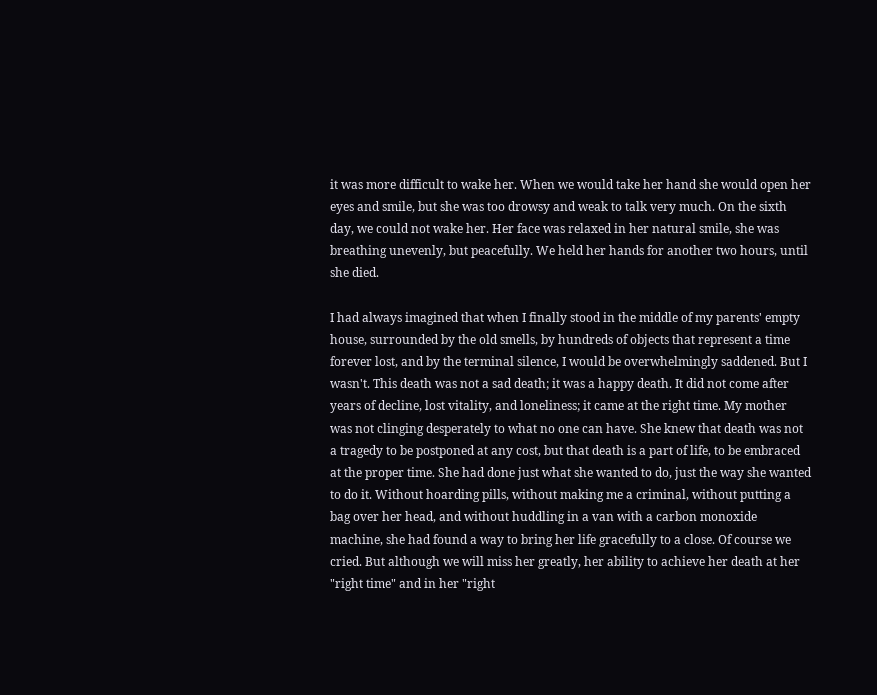it was more difficult to wake her. When we would take her hand she would open her eyes and smile, but she was too drowsy and weak to talk very much. On the sixth day, we could not wake her. Her face was relaxed in her natural smile, she was breathing unevenly, but peacefully. We held her hands for another two hours, until she died.

I had always imagined that when I finally stood in the middle of my parents' empty house, surrounded by the old smells, by hundreds of objects that represent a time forever lost, and by the terminal silence, I would be overwhelmingly saddened. But I wasn't. This death was not a sad death; it was a happy death. It did not come after years of decline, lost vitality, and loneliness; it came at the right time. My mother was not clinging desperately to what no one can have. She knew that death was not a tragedy to be postponed at any cost, but that death is a part of life, to be embraced at the proper time. She had done just what she wanted to do, just the way she wanted to do it. Without hoarding pills, without making me a criminal, without putting a bag over her head, and without huddling in a van with a carbon monoxide machine, she had found a way to bring her life gracefully to a close. Of course we cried. But although we will miss her greatly, her ability to achieve her death at her "right time" and in her "right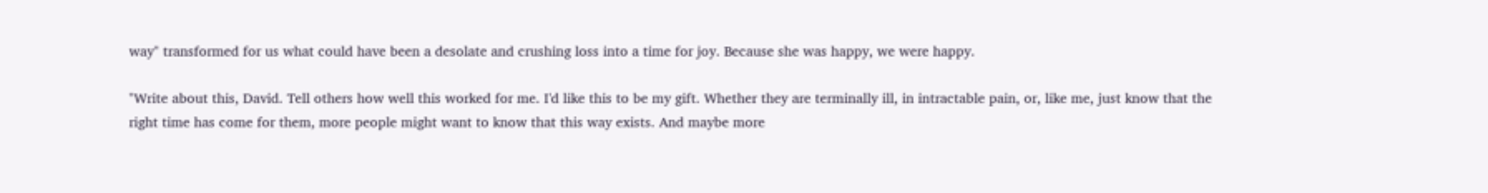way" transformed for us what could have been a desolate and crushing loss into a time for joy. Because she was happy, we were happy.

"Write about this, David. Tell others how well this worked for me. I'd like this to be my gift. Whether they are terminally ill, in intractable pain, or, like me, just know that the right time has come for them, more people might want to know that this way exists. And maybe more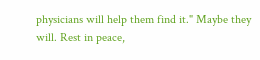physicians will help them find it." Maybe they will. Rest in peace,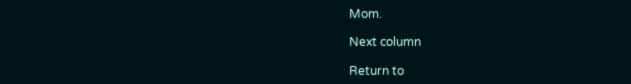Mom.

Next column

Return to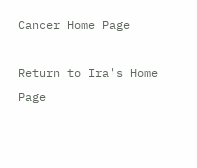Cancer Home Page

Return to Ira's Home Page